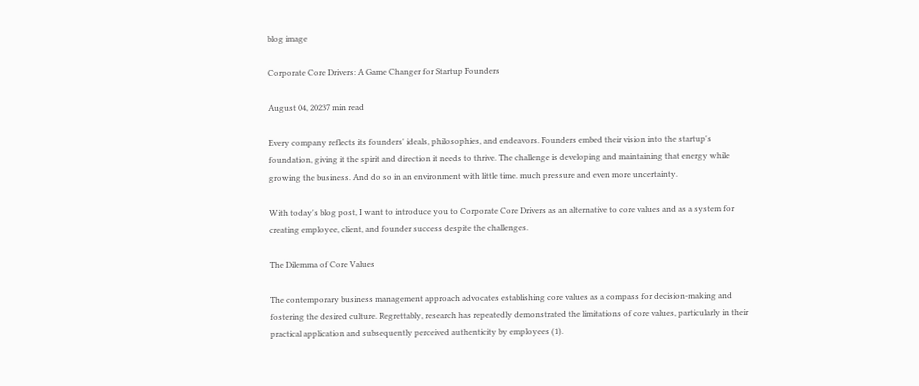blog image

Corporate Core Drivers: A Game Changer for Startup Founders

August 04, 20237 min read

Every company reflects its founders' ideals, philosophies, and endeavors. Founders embed their vision into the startup's foundation, giving it the spirit and direction it needs to thrive. The challenge is developing and maintaining that energy while growing the business. And do so in an environment with little time. much pressure and even more uncertainty.

With today's blog post, I want to introduce you to Corporate Core Drivers as an alternative to core values and as a system for creating employee, client, and founder success despite the challenges.

The Dilemma of Core Values

The contemporary business management approach advocates establishing core values as a compass for decision-making and fostering the desired culture. Regrettably, research has repeatedly demonstrated the limitations of core values, particularly in their practical application and subsequently perceived authenticity by employees (1).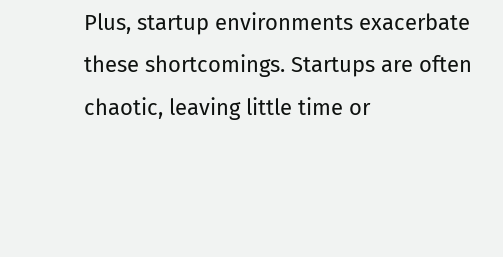Plus, startup environments exacerbate these shortcomings. Startups are often chaotic, leaving little time or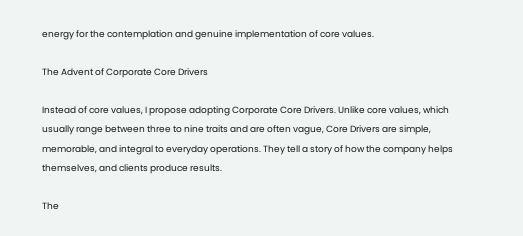energy for the contemplation and genuine implementation of core values.

The Advent of Corporate Core Drivers

Instead of core values, I propose adopting Corporate Core Drivers. Unlike core values, which usually range between three to nine traits and are often vague, Core Drivers are simple, memorable, and integral to everyday operations. They tell a story of how the company helps themselves, and clients produce results.

The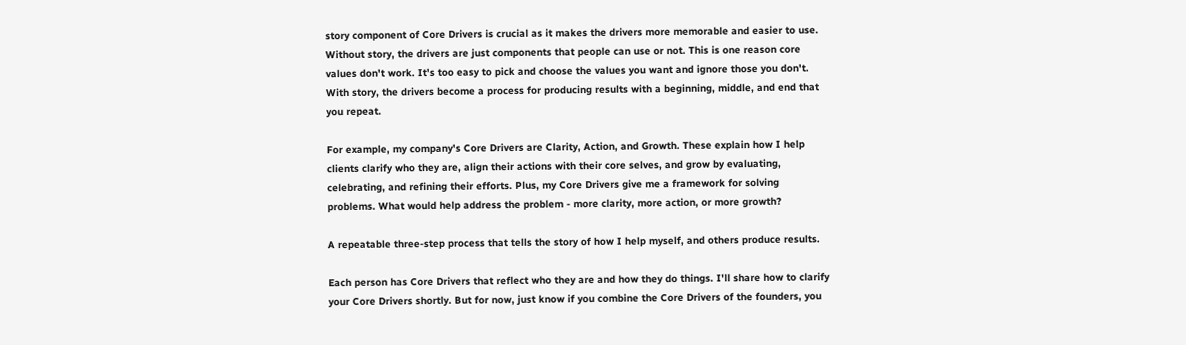story component of Core Drivers is crucial as it makes the drivers more memorable and easier to use. Without story, the drivers are just components that people can use or not. This is one reason core values don't work. It's too easy to pick and choose the values you want and ignore those you don't. With story, the drivers become a process for producing results with a beginning, middle, and end that you repeat.

For example, my company's Core Drivers are Clarity, Action, and Growth. These explain how I help clients clarify who they are, align their actions with their core selves, and grow by evaluating, celebrating, and refining their efforts. Plus, my Core Drivers give me a framework for solving problems. What would help address the problem - more clarity, more action, or more growth?

A repeatable three-step process that tells the story of how I help myself, and others produce results.

Each person has Core Drivers that reflect who they are and how they do things. I'll share how to clarify your Core Drivers shortly. But for now, just know if you combine the Core Drivers of the founders, you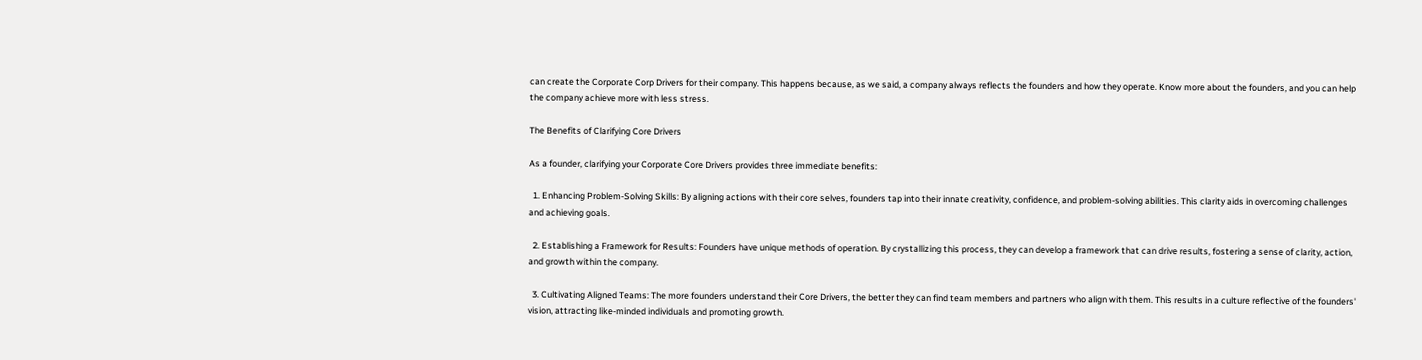can create the Corporate Corp Drivers for their company. This happens because, as we said, a company always reflects the founders and how they operate. Know more about the founders, and you can help the company achieve more with less stress.

The Benefits of Clarifying Core Drivers

As a founder, clarifying your Corporate Core Drivers provides three immediate benefits:

  1. Enhancing Problem-Solving Skills: By aligning actions with their core selves, founders tap into their innate creativity, confidence, and problem-solving abilities. This clarity aids in overcoming challenges and achieving goals.

  2. Establishing a Framework for Results: Founders have unique methods of operation. By crystallizing this process, they can develop a framework that can drive results, fostering a sense of clarity, action, and growth within the company.

  3. Cultivating Aligned Teams: The more founders understand their Core Drivers, the better they can find team members and partners who align with them. This results in a culture reflective of the founders' vision, attracting like-minded individuals and promoting growth.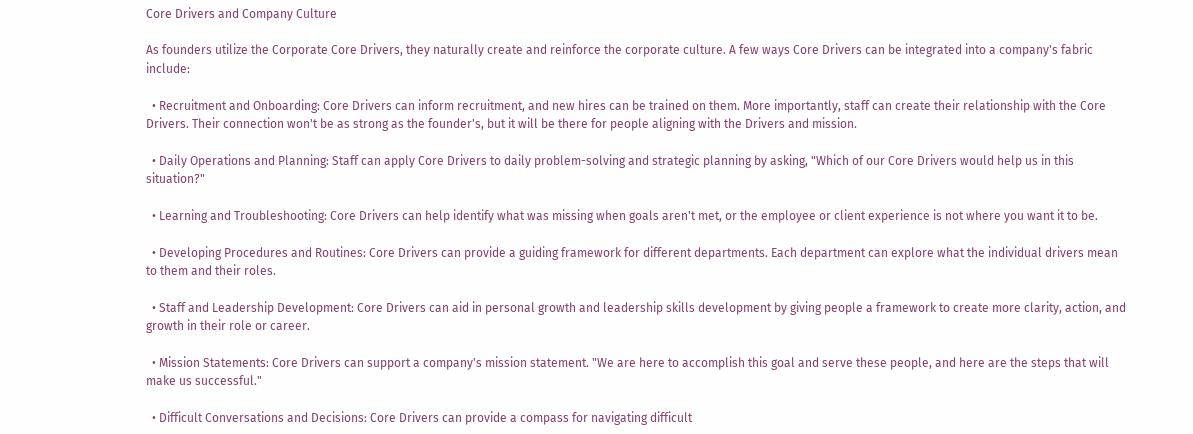Core Drivers and Company Culture

As founders utilize the Corporate Core Drivers, they naturally create and reinforce the corporate culture. A few ways Core Drivers can be integrated into a company's fabric include:

  • Recruitment and Onboarding: Core Drivers can inform recruitment, and new hires can be trained on them. More importantly, staff can create their relationship with the Core Drivers. Their connection won't be as strong as the founder's, but it will be there for people aligning with the Drivers and mission.

  • Daily Operations and Planning: Staff can apply Core Drivers to daily problem-solving and strategic planning by asking, "Which of our Core Drivers would help us in this situation?"

  • Learning and Troubleshooting: Core Drivers can help identify what was missing when goals aren't met, or the employee or client experience is not where you want it to be.

  • Developing Procedures and Routines: Core Drivers can provide a guiding framework for different departments. Each department can explore what the individual drivers mean to them and their roles.

  • Staff and Leadership Development: Core Drivers can aid in personal growth and leadership skills development by giving people a framework to create more clarity, action, and growth in their role or career.

  • Mission Statements: Core Drivers can support a company's mission statement. "We are here to accomplish this goal and serve these people, and here are the steps that will make us successful."

  • Difficult Conversations and Decisions: Core Drivers can provide a compass for navigating difficult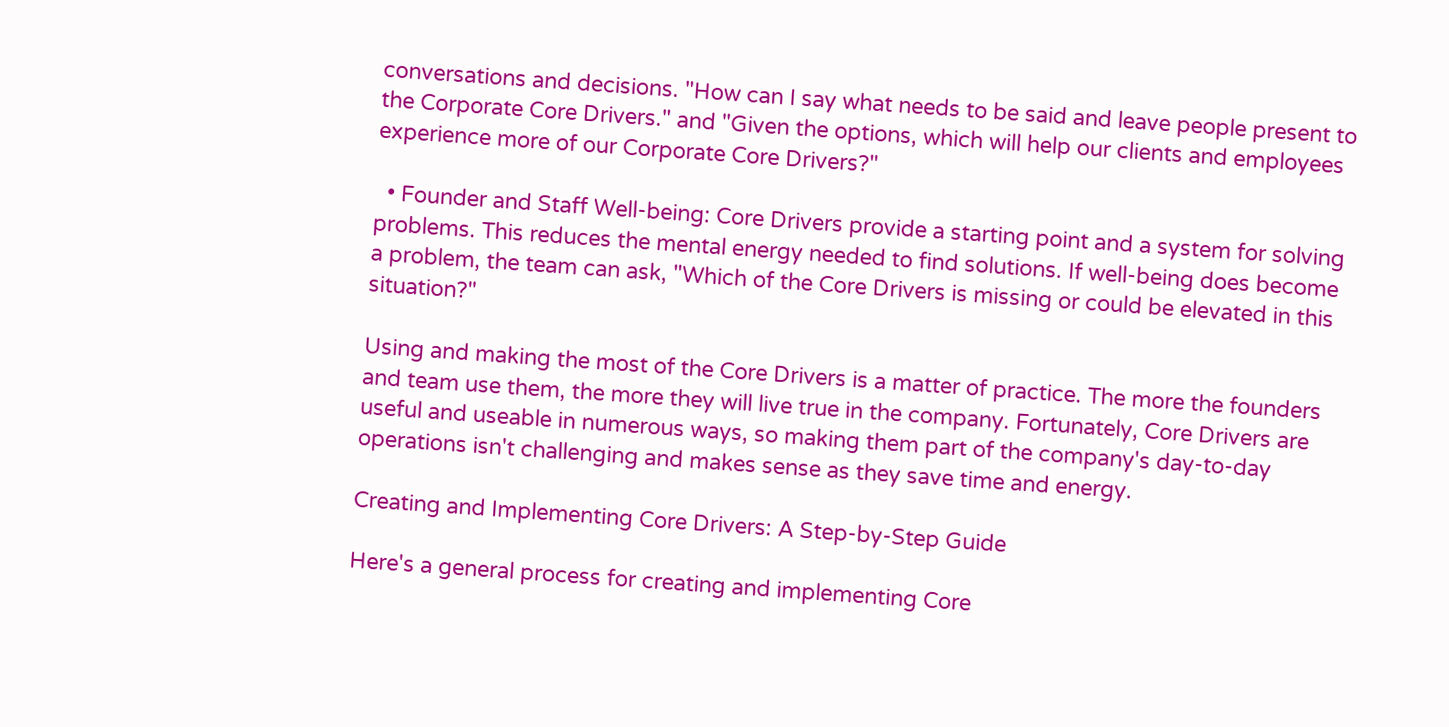conversations and decisions. "How can I say what needs to be said and leave people present to the Corporate Core Drivers." and "Given the options, which will help our clients and employees experience more of our Corporate Core Drivers?"

  • Founder and Staff Well-being: Core Drivers provide a starting point and a system for solving problems. This reduces the mental energy needed to find solutions. If well-being does become a problem, the team can ask, "Which of the Core Drivers is missing or could be elevated in this situation?"

Using and making the most of the Core Drivers is a matter of practice. The more the founders and team use them, the more they will live true in the company. Fortunately, Core Drivers are useful and useable in numerous ways, so making them part of the company's day-to-day operations isn't challenging and makes sense as they save time and energy.

Creating and Implementing Core Drivers: A Step-by-Step Guide

Here's a general process for creating and implementing Core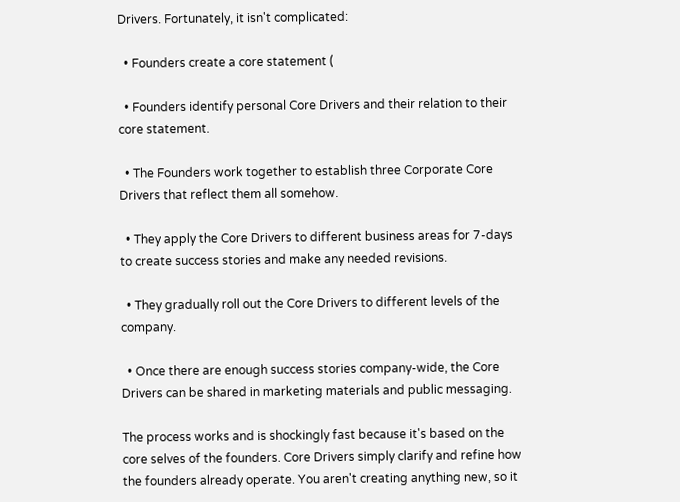Drivers. Fortunately, it isn't complicated:

  • Founders create a core statement (

  • Founders identify personal Core Drivers and their relation to their core statement.

  • The Founders work together to establish three Corporate Core Drivers that reflect them all somehow.

  • They apply the Core Drivers to different business areas for 7-days to create success stories and make any needed revisions.

  • They gradually roll out the Core Drivers to different levels of the company.

  • Once there are enough success stories company-wide, the Core Drivers can be shared in marketing materials and public messaging.

The process works and is shockingly fast because it's based on the core selves of the founders. Core Drivers simply clarify and refine how the founders already operate. You aren't creating anything new, so it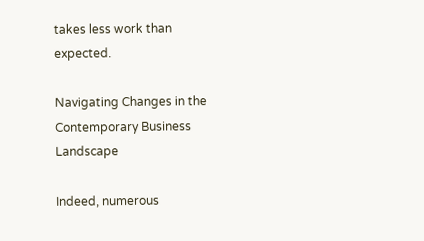takes less work than expected.

Navigating Changes in the Contemporary Business Landscape

Indeed, numerous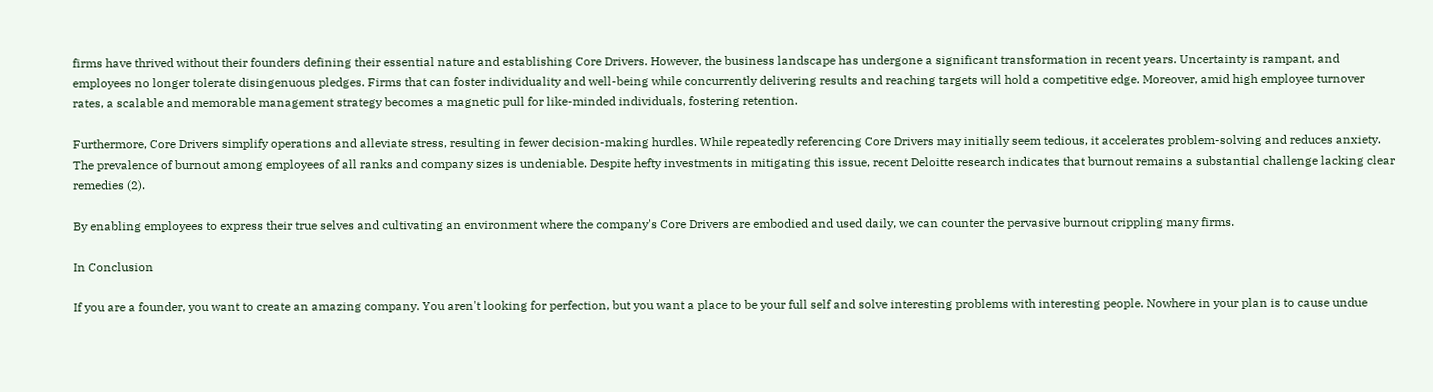firms have thrived without their founders defining their essential nature and establishing Core Drivers. However, the business landscape has undergone a significant transformation in recent years. Uncertainty is rampant, and employees no longer tolerate disingenuous pledges. Firms that can foster individuality and well-being while concurrently delivering results and reaching targets will hold a competitive edge. Moreover, amid high employee turnover rates, a scalable and memorable management strategy becomes a magnetic pull for like-minded individuals, fostering retention.

Furthermore, Core Drivers simplify operations and alleviate stress, resulting in fewer decision-making hurdles. While repeatedly referencing Core Drivers may initially seem tedious, it accelerates problem-solving and reduces anxiety. The prevalence of burnout among employees of all ranks and company sizes is undeniable. Despite hefty investments in mitigating this issue, recent Deloitte research indicates that burnout remains a substantial challenge lacking clear remedies (2).

By enabling employees to express their true selves and cultivating an environment where the company's Core Drivers are embodied and used daily, we can counter the pervasive burnout crippling many firms.

In Conclusion

If you are a founder, you want to create an amazing company. You aren't looking for perfection, but you want a place to be your full self and solve interesting problems with interesting people. Nowhere in your plan is to cause undue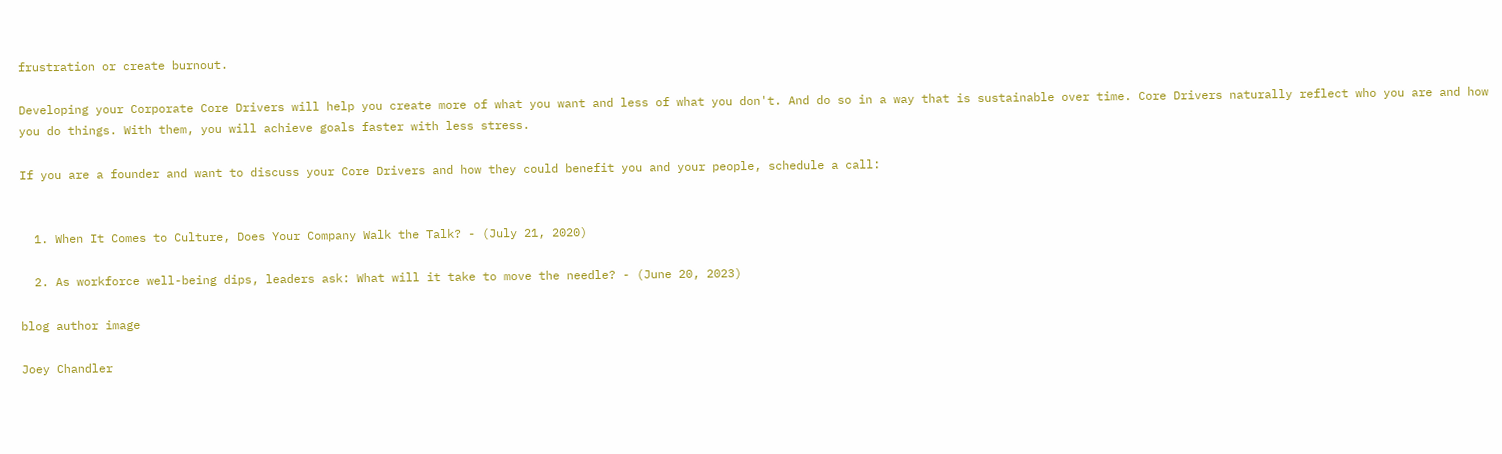frustration or create burnout.

Developing your Corporate Core Drivers will help you create more of what you want and less of what you don't. And do so in a way that is sustainable over time. Core Drivers naturally reflect who you are and how you do things. With them, you will achieve goals faster with less stress.

If you are a founder and want to discuss your Core Drivers and how they could benefit you and your people, schedule a call:


  1. When It Comes to Culture, Does Your Company Walk the Talk? - (July 21, 2020)

  2. As workforce well-being dips, leaders ask: What will it take to move the needle? - (June 20, 2023)

blog author image

Joey Chandler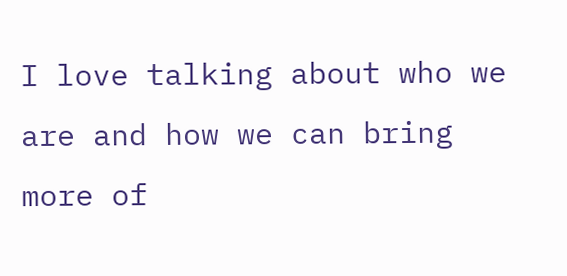I love talking about who we are and how we can bring more of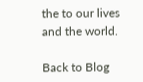the to our lives and the world.

Back to Blog